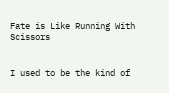Fate is Like Running With Scissors


I used to be the kind of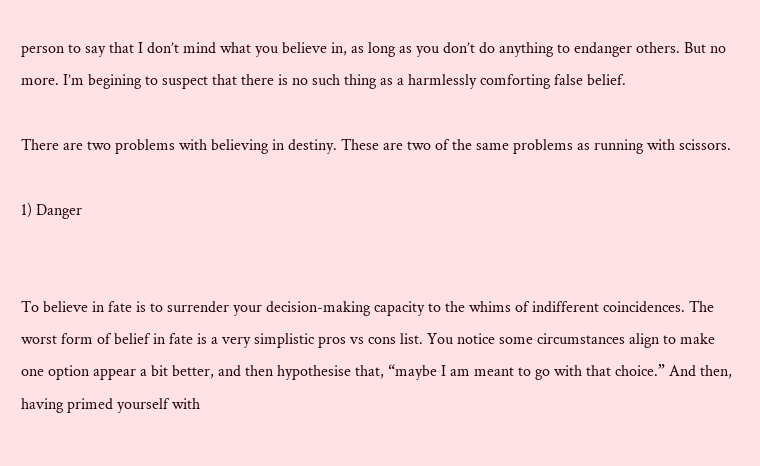person to say that I don’t mind what you believe in, as long as you don’t do anything to endanger others. But no more. I’m begining to suspect that there is no such thing as a harmlessly comforting false belief.

There are two problems with believing in destiny. These are two of the same problems as running with scissors.

1) Danger


To believe in fate is to surrender your decision-making capacity to the whims of indifferent coincidences. The worst form of belief in fate is a very simplistic pros vs cons list. You notice some circumstances align to make one option appear a bit better, and then hypothesise that, “maybe I am meant to go with that choice.” And then, having primed yourself with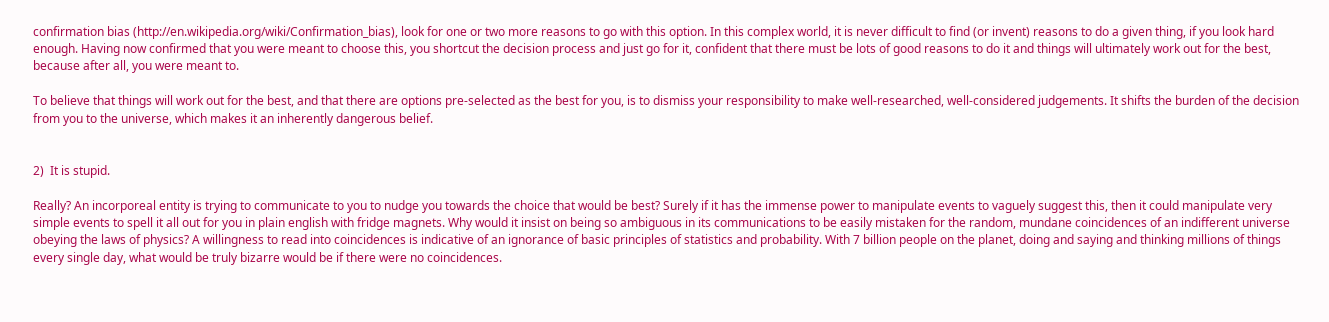confirmation bias (http://en.wikipedia.org/wiki/Confirmation_bias), look for one or two more reasons to go with this option. In this complex world, it is never difficult to find (or invent) reasons to do a given thing, if you look hard enough. Having now confirmed that you were meant to choose this, you shortcut the decision process and just go for it, confident that there must be lots of good reasons to do it and things will ultimately work out for the best, because after all, you were meant to.

To believe that things will work out for the best, and that there are options pre-selected as the best for you, is to dismiss your responsibility to make well-researched, well-considered judgements. It shifts the burden of the decision from you to the universe, which makes it an inherently dangerous belief.


2)  It is stupid.

Really? An incorporeal entity is trying to communicate to you to nudge you towards the choice that would be best? Surely if it has the immense power to manipulate events to vaguely suggest this, then it could manipulate very simple events to spell it all out for you in plain english with fridge magnets. Why would it insist on being so ambiguous in its communications to be easily mistaken for the random, mundane coincidences of an indifferent universe obeying the laws of physics? A willingness to read into coincidences is indicative of an ignorance of basic principles of statistics and probability. With 7 billion people on the planet, doing and saying and thinking millions of things every single day, what would be truly bizarre would be if there were no coincidences.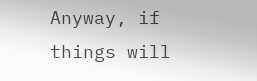Anyway, if things will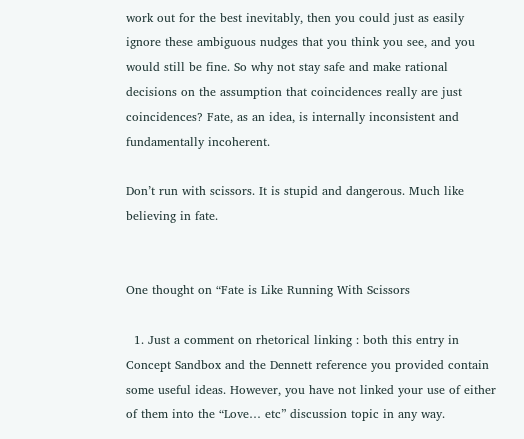work out for the best inevitably, then you could just as easily ignore these ambiguous nudges that you think you see, and you would still be fine. So why not stay safe and make rational decisions on the assumption that coincidences really are just coincidences? Fate, as an idea, is internally inconsistent and fundamentally incoherent.

Don’t run with scissors. It is stupid and dangerous. Much like believing in fate.


One thought on “Fate is Like Running With Scissors

  1. Just a comment on rhetorical linking : both this entry in Concept Sandbox and the Dennett reference you provided contain some useful ideas. However, you have not linked your use of either of them into the “Love… etc” discussion topic in any way.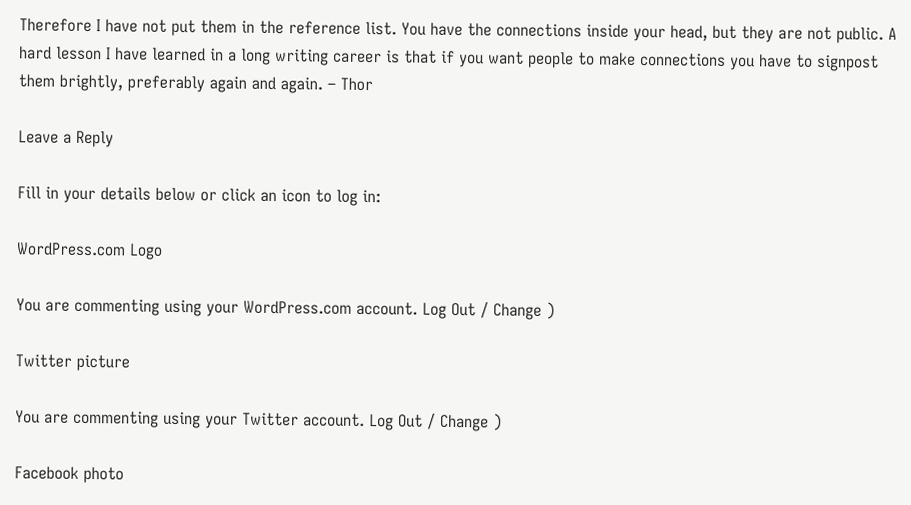Therefore I have not put them in the reference list. You have the connections inside your head, but they are not public. A hard lesson I have learned in a long writing career is that if you want people to make connections you have to signpost them brightly, preferably again and again. – Thor

Leave a Reply

Fill in your details below or click an icon to log in:

WordPress.com Logo

You are commenting using your WordPress.com account. Log Out / Change )

Twitter picture

You are commenting using your Twitter account. Log Out / Change )

Facebook photo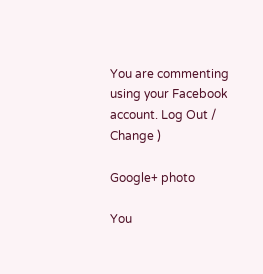You are commenting using your Facebook account. Log Out / Change )

Google+ photo

You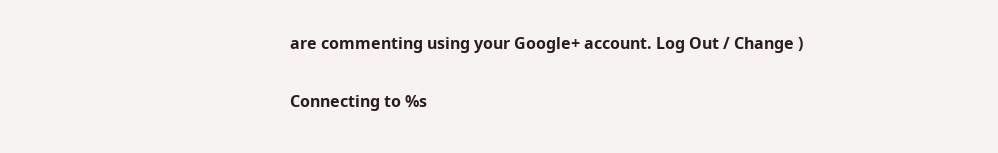are commenting using your Google+ account. Log Out / Change )

Connecting to %s